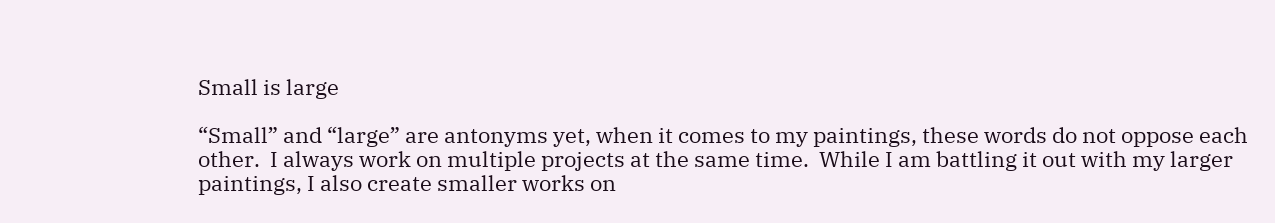Small is large

“Small” and “large” are antonyms yet, when it comes to my paintings, these words do not oppose each other.  I always work on multiple projects at the same time.  While I am battling it out with my larger paintings, I also create smaller works on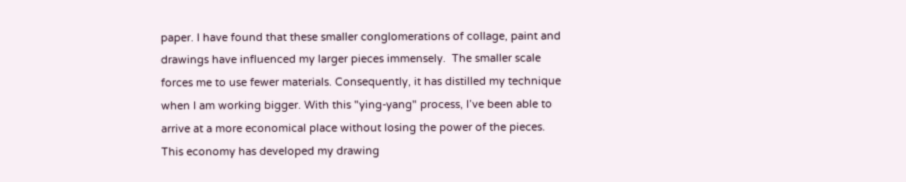paper. I have found that these smaller conglomerations of collage, paint and drawings have influenced my larger pieces immensely.  The smaller scale forces me to use fewer materials. Consequently, it has distilled my technique when I am working bigger. With this "ying-yang" process, I’ve been able to arrive at a more economical place without losing the power of the pieces.  This economy has developed my drawing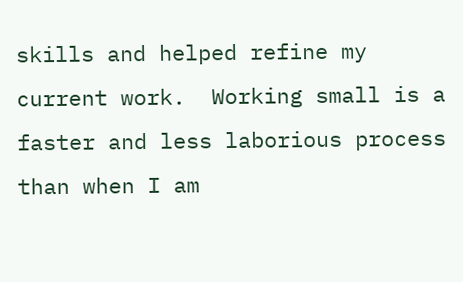skills and helped refine my current work.  Working small is a faster and less laborious process than when I am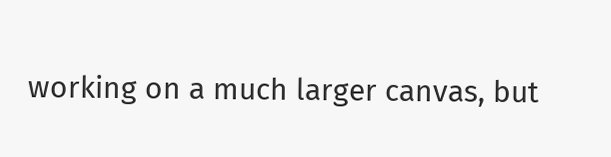working on a much larger canvas, but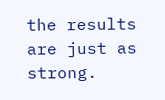the results are just as strong.